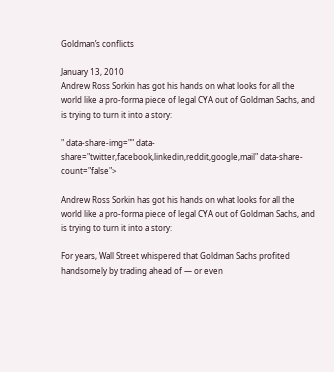Goldman’s conflicts

January 13, 2010
Andrew Ross Sorkin has got his hands on what looks for all the world like a pro-forma piece of legal CYA out of Goldman Sachs, and is trying to turn it into a story:

" data-share-img="" data-share="twitter,facebook,linkedin,reddit,google,mail" data-share-count="false">

Andrew Ross Sorkin has got his hands on what looks for all the world like a pro-forma piece of legal CYA out of Goldman Sachs, and is trying to turn it into a story:

For years, Wall Street whispered that Goldman Sachs profited handsomely by trading ahead of — or even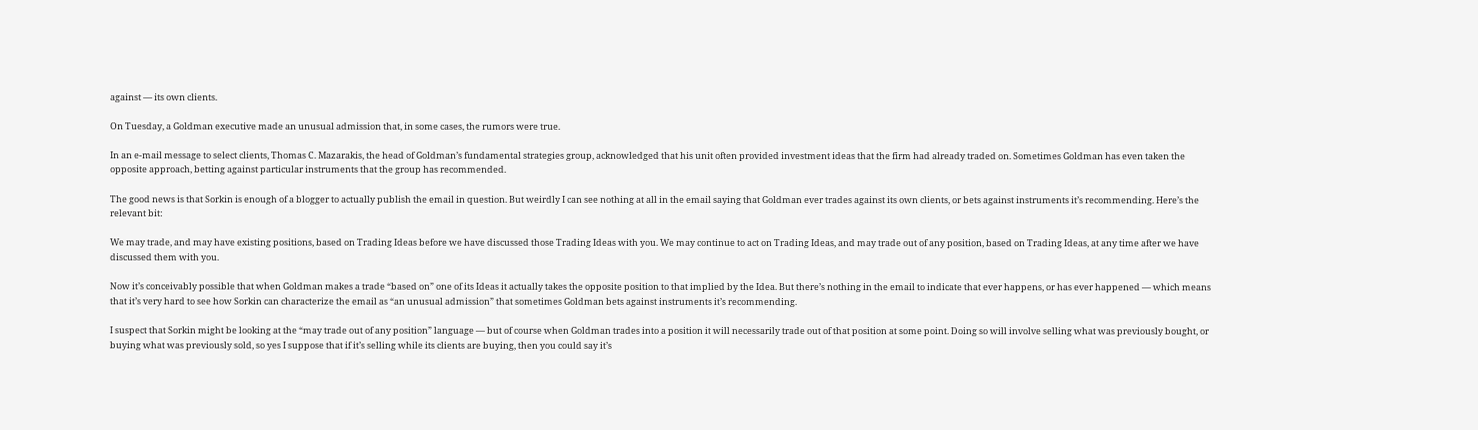against — its own clients.

On Tuesday, a Goldman executive made an unusual admission that, in some cases, the rumors were true.

In an e-mail message to select clients, Thomas C. Mazarakis, the head of Goldman’s fundamental strategies group, acknowledged that his unit often provided investment ideas that the firm had already traded on. Sometimes Goldman has even taken the opposite approach, betting against particular instruments that the group has recommended.

The good news is that Sorkin is enough of a blogger to actually publish the email in question. But weirdly I can see nothing at all in the email saying that Goldman ever trades against its own clients, or bets against instruments it’s recommending. Here’s the relevant bit:

We may trade, and may have existing positions, based on Trading Ideas before we have discussed those Trading Ideas with you. We may continue to act on Trading Ideas, and may trade out of any position, based on Trading Ideas, at any time after we have discussed them with you.

Now it’s conceivably possible that when Goldman makes a trade “based on” one of its Ideas it actually takes the opposite position to that implied by the Idea. But there’s nothing in the email to indicate that ever happens, or has ever happened — which means that it’s very hard to see how Sorkin can characterize the email as “an unusual admission” that sometimes Goldman bets against instruments it’s recommending.

I suspect that Sorkin might be looking at the “may trade out of any position” language — but of course when Goldman trades into a position it will necessarily trade out of that position at some point. Doing so will involve selling what was previously bought, or buying what was previously sold, so yes I suppose that if it’s selling while its clients are buying, then you could say it’s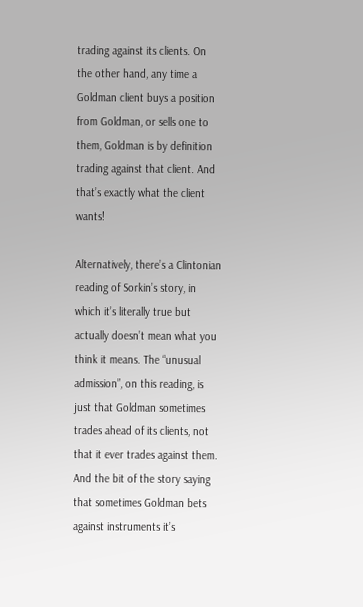trading against its clients. On the other hand, any time a Goldman client buys a position from Goldman, or sells one to them, Goldman is by definition trading against that client. And that’s exactly what the client wants!

Alternatively, there’s a Clintonian reading of Sorkin’s story, in which it’s literally true but actually doesn’t mean what you think it means. The “unusual admission”, on this reading, is just that Goldman sometimes trades ahead of its clients, not that it ever trades against them. And the bit of the story saying that sometimes Goldman bets against instruments it’s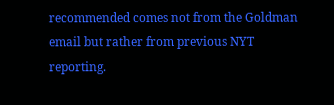recommended comes not from the Goldman email but rather from previous NYT reporting.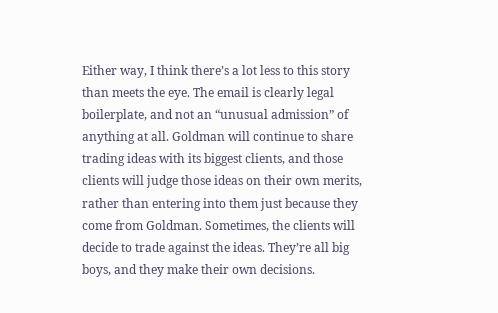Either way, I think there’s a lot less to this story than meets the eye. The email is clearly legal boilerplate, and not an “unusual admission” of anything at all. Goldman will continue to share trading ideas with its biggest clients, and those clients will judge those ideas on their own merits, rather than entering into them just because they come from Goldman. Sometimes, the clients will decide to trade against the ideas. They’re all big boys, and they make their own decisions.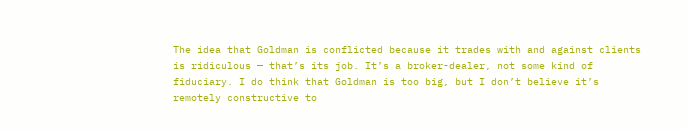The idea that Goldman is conflicted because it trades with and against clients is ridiculous — that’s its job. It’s a broker-dealer, not some kind of fiduciary. I do think that Goldman is too big, but I don’t believe it’s remotely constructive to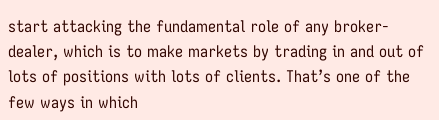start attacking the fundamental role of any broker-dealer, which is to make markets by trading in and out of lots of positions with lots of clients. That’s one of the few ways in which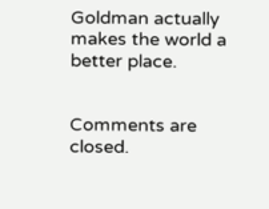Goldman actually makes the world a better place.


Comments are closed.